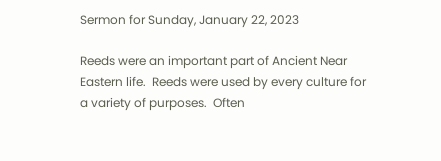Sermon for Sunday, January 22, 2023

Reeds were an important part of Ancient Near Eastern life.  Reeds were used by every culture for a variety of purposes.  Often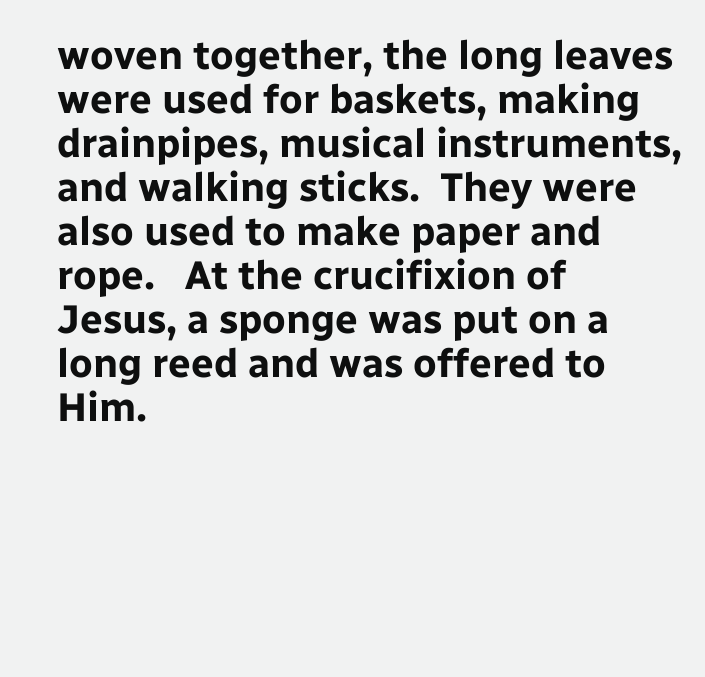woven together, the long leaves were used for baskets, making drainpipes, musical instruments, and walking sticks.  They were also used to make paper and rope.   At the crucifixion of  Jesus, a sponge was put on a long reed and was offered to Him.